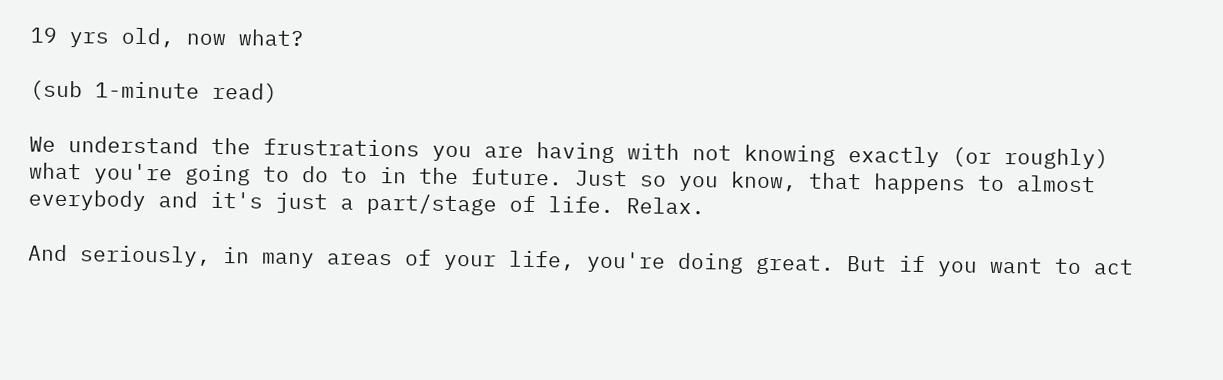19 yrs old, now what?

(sub 1-minute read)

We understand the frustrations you are having with not knowing exactly (or roughly) what you're going to do to in the future. Just so you know, that happens to almost everybody and it's just a part/stage of life. Relax.

And seriously, in many areas of your life, you're doing great. But if you want to act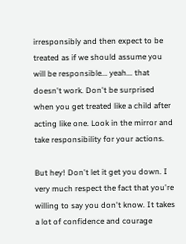irresponsibly and then expect to be treated as if we should assume you will be responsible... yeah... that doesn't work. Don't be surprised when you get treated like a child after acting like one. Look in the mirror and take responsibility for your actions.

But hey! Don't let it get you down. I very much respect the fact that you're willing to say you don't know. It takes a lot of confidence and courage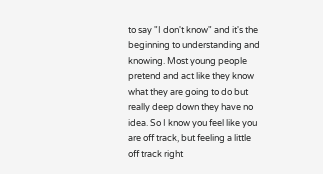to say "I don't know" and it's the beginning to understanding and knowing. Most young people pretend and act like they know what they are going to do but really deep down they have no idea. So I know you feel like you are off track, but feeling a little off track right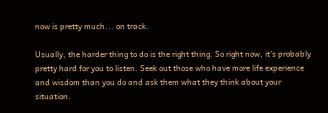now is pretty much... on track.

Usually, the harder thing to do is the right thing. So right now, it's probably pretty hard for you to listen. Seek out those who have more life experience and wisdom than you do and ask them what they think about your situation.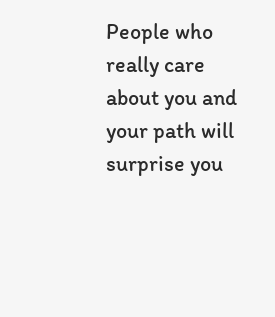People who really care about you and your path will surprise you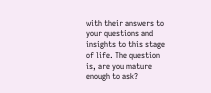with their answers to your questions and insights to this stage of life. The question is, are you mature enough to ask?